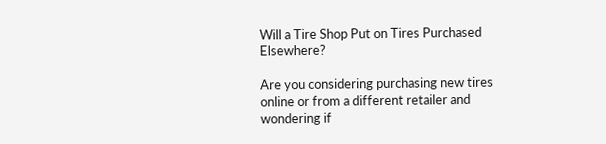Will a Tire Shop Put on Tires Purchased Elsewhere?

Are you considering purchasing new tires online or from a different retailer and wondering if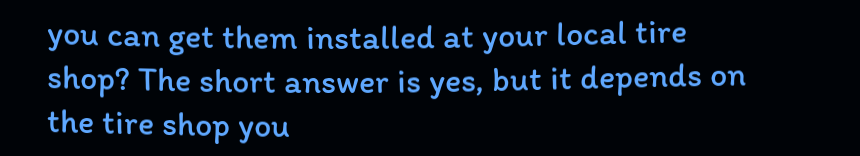you can get them installed at your local tire shop? The short answer is yes, but it depends on the tire shop you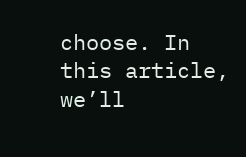choose. In this article, we’ll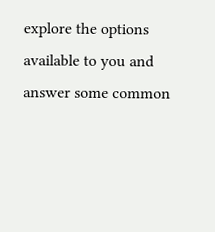explore the options available to you and answer some common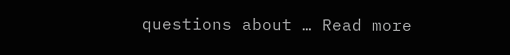questions about … Read more